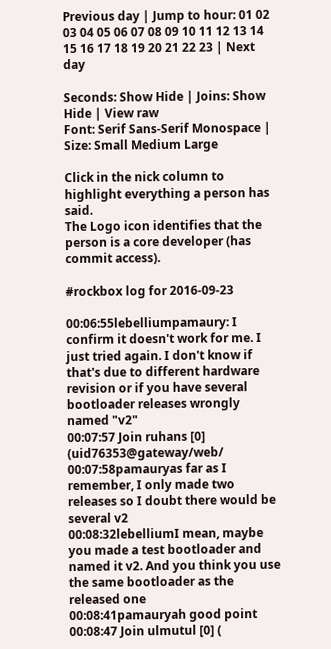Previous day | Jump to hour: 01 02 03 04 05 06 07 08 09 10 11 12 13 14 15 16 17 18 19 20 21 22 23 | Next day

Seconds: Show Hide | Joins: Show Hide | View raw
Font: Serif Sans-Serif Monospace | Size: Small Medium Large

Click in the nick column to highlight everything a person has said.
The Logo icon identifies that the person is a core developer (has commit access).

#rockbox log for 2016-09-23

00:06:55lebelliumpamaury: I confirm it doesn't work for me. I just tried again. I don't know if that's due to different hardware revision or if you have several bootloader releases wrongly named "v2"
00:07:57 Join ruhans [0] (uid76353@gateway/web/
00:07:58pamauryas far as I remember, I only made two releases so I doubt there would be several v2
00:08:32lebelliumI mean, maybe you made a test bootloader and named it v2. And you think you use the same bootloader as the released one
00:08:41pamauryah good point
00:08:47 Join ulmutul [0] (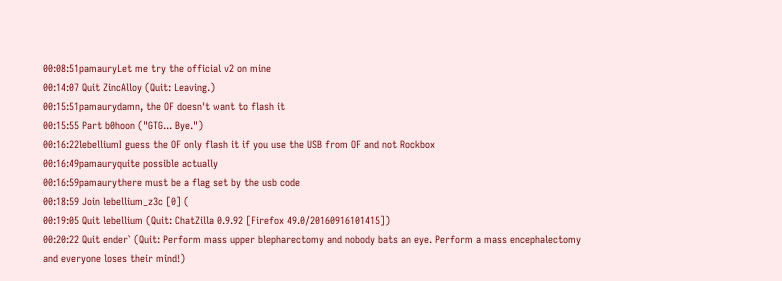00:08:51pamauryLet me try the official v2 on mine
00:14:07 Quit ZincAlloy (Quit: Leaving.)
00:15:51pamaurydamn, the OF doesn't want to flash it
00:15:55 Part b0hoon ("GTG... Bye.")
00:16:22lebelliumI guess the OF only flash it if you use the USB from OF and not Rockbox
00:16:49pamauryquite possible actually
00:16:59pamaurythere must be a flag set by the usb code
00:18:59 Join lebellium_z3c [0] (
00:19:05 Quit lebellium (Quit: ChatZilla 0.9.92 [Firefox 49.0/20160916101415])
00:20:22 Quit ender` (Quit: Perform mass upper blepharectomy and nobody bats an eye. Perform a mass encephalectomy and everyone loses their mind!)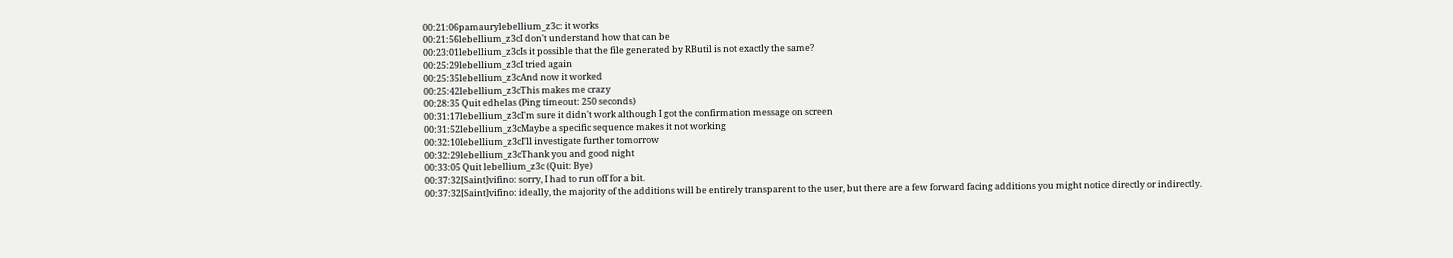00:21:06pamaurylebellium_z3c: it works
00:21:56lebellium_z3cI don't understand how that can be
00:23:01lebellium_z3cIs it possible that the file generated by RButil is not exactly the same?
00:25:29lebellium_z3cI tried again
00:25:35lebellium_z3cAnd now it worked
00:25:42lebellium_z3cThis makes me crazy
00:28:35 Quit edhelas (Ping timeout: 250 seconds)
00:31:17lebellium_z3cI'm sure it didn't work although I got the confirmation message on screen
00:31:52lebellium_z3cMaybe a specific sequence makes it not working
00:32:10lebellium_z3cI'll investigate further tomorrow
00:32:29lebellium_z3cThank you and good night
00:33:05 Quit lebellium_z3c (Quit: Bye)
00:37:32[Saint]vifino: sorry, I had to run off for a bit.
00:37:32[Saint]vifino: ideally, the majority of the additions will be entirely transparent to the user, but there are a few forward facing additions you might notice directly or indirectly.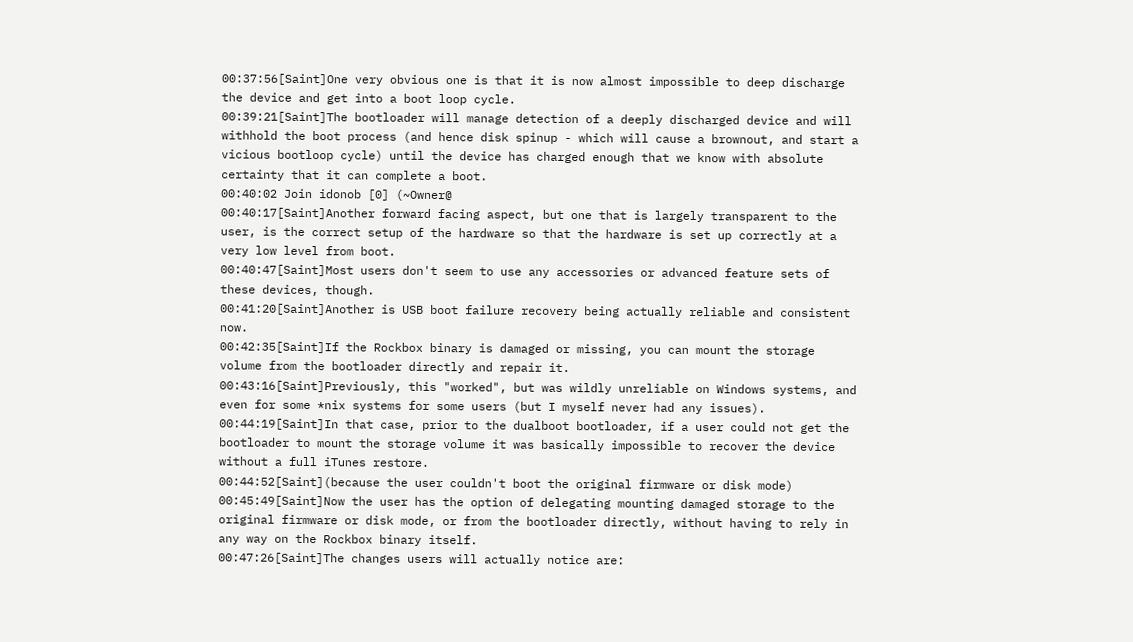00:37:56[Saint]One very obvious one is that it is now almost impossible to deep discharge the device and get into a boot loop cycle.
00:39:21[Saint]The bootloader will manage detection of a deeply discharged device and will withhold the boot process (and hence disk spinup - which will cause a brownout, and start a vicious bootloop cycle) until the device has charged enough that we know with absolute certainty that it can complete a boot.
00:40:02 Join idonob [0] (~Owner@
00:40:17[Saint]Another forward facing aspect, but one that is largely transparent to the user, is the correct setup of the hardware so that the hardware is set up correctly at a very low level from boot.
00:40:47[Saint]Most users don't seem to use any accessories or advanced feature sets of these devices, though.
00:41:20[Saint]Another is USB boot failure recovery being actually reliable and consistent now.
00:42:35[Saint]If the Rockbox binary is damaged or missing, you can mount the storage volume from the bootloader directly and repair it.
00:43:16[Saint]Previously, this "worked", but was wildly unreliable on Windows systems, and even for some *nix systems for some users (but I myself never had any issues).
00:44:19[Saint]In that case, prior to the dualboot bootloader, if a user could not get the bootloader to mount the storage volume it was basically impossible to recover the device without a full iTunes restore.
00:44:52[Saint](because the user couldn't boot the original firmware or disk mode)
00:45:49[Saint]Now the user has the option of delegating mounting damaged storage to the original firmware or disk mode, or from the bootloader directly, without having to rely in any way on the Rockbox binary itself.
00:47:26[Saint]The changes users will actually notice are: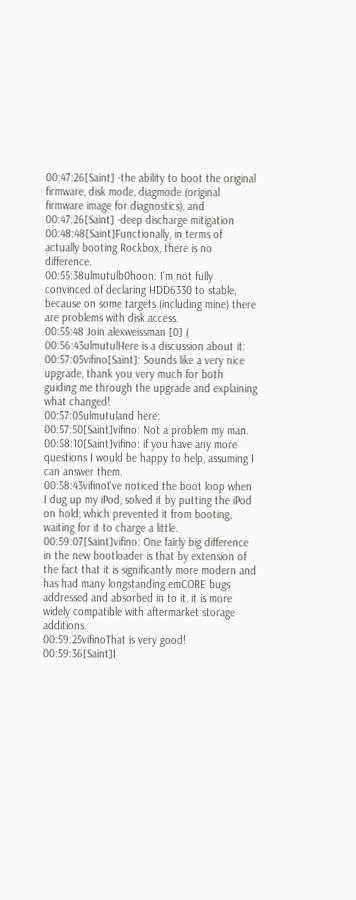00:47:26[Saint] -the ability to boot the original firmware, disk mode, diagmode (original firmware image for diagnostics), and
00:47:26[Saint] -deep discharge mitigation
00:48:48[Saint]Functionally, in terms of actually booting Rockbox, there is no difference.
00:55:38ulmutulb0hoon: I'm not fully convinced of declaring HDD6330 to stable, because on some targets (including mine) there are problems with disk access.
00:55:48 Join alexweissman [0] (
00:56:43ulmutulHere is a discussion about it:
00:57:05vifino[Saint]: Sounds like a very nice upgrade, thank you very much for both guiding me through the upgrade and explaining what changed!
00:57:05ulmutuland here:
00:57:50[Saint]vifino: Not a problem my man.
00:58:10[Saint]vifino: if you have any more questions I would be happy to help, assuming I can answer them.
00:58:43vifinoI've noticed the boot loop when I dug up my iPod, solved it by putting the iPod on hold, which prevented it from booting, waiting for it to charge a little.
00:59:07[Saint]vifino: One fairly big difference in the new bootloader is that by extension of the fact that it is significantly more modern and has had many longstanding emCORE bugs addressed and absorbed in to it, it is more widely compatible with aftermarket storage additions.
00:59:25vifinoThat is very good!
00:59:36[Saint]I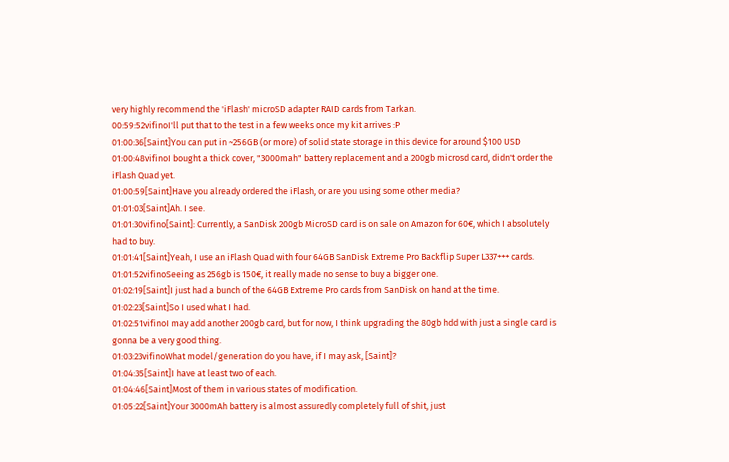very highly recommend the 'iFlash' microSD adapter RAID cards from Tarkan.
00:59:52vifinoI'll put that to the test in a few weeks once my kit arrives :P
01:00:36[Saint]You can put in ~256GB (or more) of solid state storage in this device for around $100 USD
01:00:48vifinoI bought a thick cover, "3000mah" battery replacement and a 200gb microsd card, didn't order the iFlash Quad yet.
01:00:59[Saint]Have you already ordered the iFlash, or are you using some other media?
01:01:03[Saint]Ah. I see.
01:01:30vifino[Saint]: Currently, a SanDisk 200gb MicroSD card is on sale on Amazon for 60€, which I absolutely had to buy.
01:01:41[Saint]Yeah, I use an iFlash Quad with four 64GB SanDisk Extreme Pro Backflip Super L337+++ cards.
01:01:52vifinoSeeing as 256gb is 150€, it really made no sense to buy a bigger one.
01:02:19[Saint]I just had a bunch of the 64GB Extreme Pro cards from SanDisk on hand at the time.
01:02:23[Saint]So I used what I had.
01:02:51vifinoI may add another 200gb card, but for now, I think upgrading the 80gb hdd with just a single card is gonna be a very good thing.
01:03:23vifinoWhat model/generation do you have, if I may ask, [Saint]?
01:04:35[Saint]I have at least two of each.
01:04:46[Saint]Most of them in various states of modification.
01:05:22[Saint]Your 3000mAh battery is almost assuredly completely full of shit, just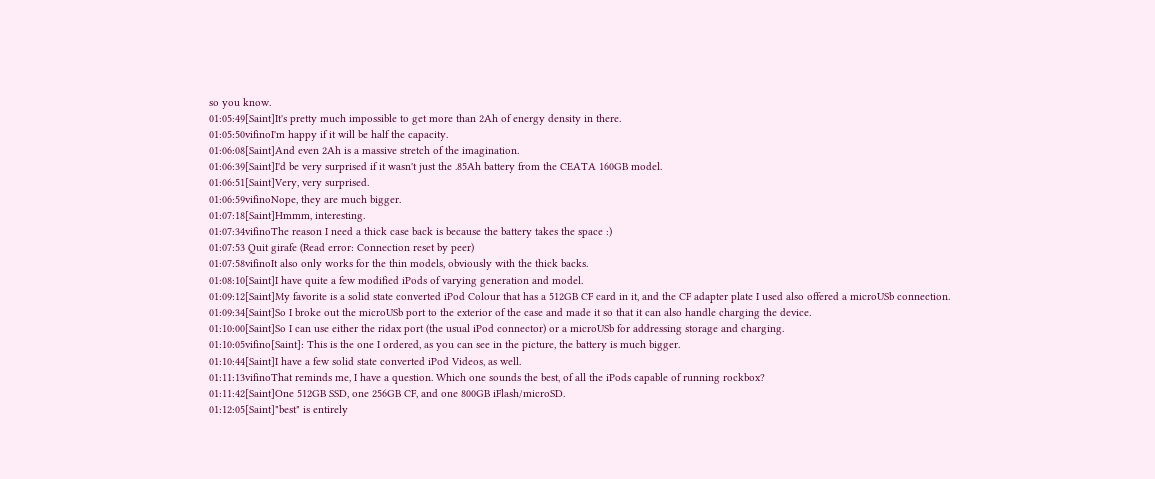so you know.
01:05:49[Saint]It's pretty much impossible to get more than 2Ah of energy density in there.
01:05:50vifinoI'm happy if it will be half the capacity.
01:06:08[Saint]And even 2Ah is a massive stretch of the imagination.
01:06:39[Saint]I'd be very surprised if it wasn't just the .85Ah battery from the CEATA 160GB model.
01:06:51[Saint]Very, very surprised.
01:06:59vifinoNope, they are much bigger.
01:07:18[Saint]Hmmm, interesting.
01:07:34vifinoThe reason I need a thick case back is because the battery takes the space :)
01:07:53 Quit girafe (Read error: Connection reset by peer)
01:07:58vifinoIt also only works for the thin models, obviously with the thick backs.
01:08:10[Saint]I have quite a few modified iPods of varying generation and model.
01:09:12[Saint]My favorite is a solid state converted iPod Colour that has a 512GB CF card in it, and the CF adapter plate I used also offered a microUSb connection.
01:09:34[Saint]So I broke out the microUSb port to the exterior of the case and made it so that it can also handle charging the device.
01:10:00[Saint]So I can use either the ridax port (the usual iPod connector) or a microUSb for addressing storage and charging.
01:10:05vifino[Saint]: This is the one I ordered, as you can see in the picture, the battery is much bigger.
01:10:44[Saint]I have a few solid state converted iPod Videos, as well.
01:11:13vifinoThat reminds me, I have a question. Which one sounds the best, of all the iPods capable of running rockbox?
01:11:42[Saint]One 512GB SSD, one 256GB CF, and one 800GB iFlash/microSD.
01:12:05[Saint]"best" is entirely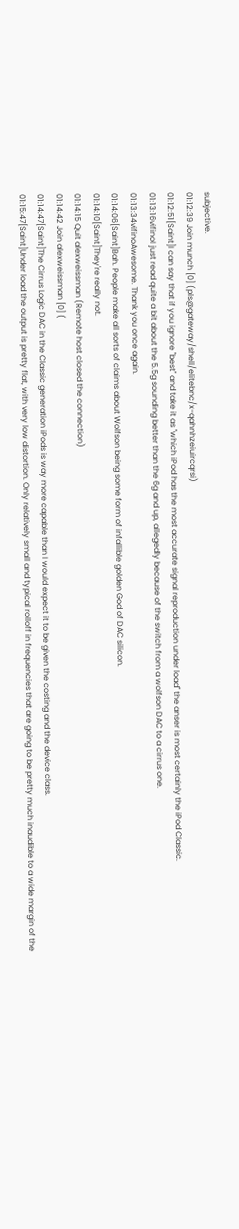subjective.
01:12:39 Join munch [0] (pls@gateway/shell/elitebnc/x-qahnhzeiuircqrsi)
01:12:51[Saint]I can say that if you ignore "best" and take it as "which iPod has the most accurate signal reproduction under load" the anser is most certainly the iPod Classic.
01:13:16vifinoI just read quite a bit about the 5.5g sounding better than the 6g and up, allegedly because of the switch from a wolfson DAC to a cirrus one.
01:13:34vifinoAwesome. Thank you once again.
01:14:06[Saint]Bah. People make all sorts of claims about Wolfson being some form of infallible golden God of DAC silicon.
01:14:10[Saint]They're really not.
01:14:15 Quit alexweissman (Remote host closed the connection)
01:14:42 Join alexweissman [0] (
01:14:47[Saint]The Cirrus Logic DAC in the Classic generation iPods is way more capable than I would expect it to be given the costing and the device class.
01:15:47[Saint]Under load the output is pretty flat, with very low distortion. Only relatively small and typical rolloff in frequencies that are going to be pretty much inaudible to a wide margin of the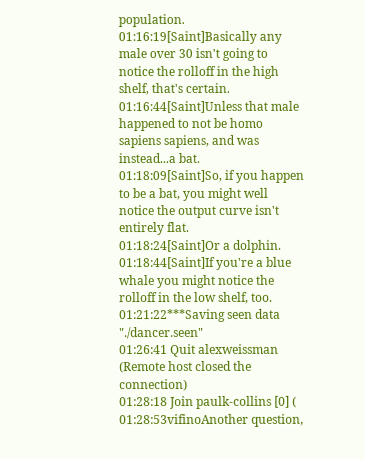population.
01:16:19[Saint]Basically any male over 30 isn't going to notice the rolloff in the high shelf, that's certain.
01:16:44[Saint]Unless that male happened to not be homo sapiens sapiens, and was instead...a bat.
01:18:09[Saint]So, if you happen to be a bat, you might well notice the output curve isn't entirely flat.
01:18:24[Saint]Or a dolphin.
01:18:44[Saint]If you're a blue whale you might notice the rolloff in the low shelf, too.
01:21:22***Saving seen data "./dancer.seen"
01:26:41 Quit alexweissman (Remote host closed the connection)
01:28:18 Join paulk-collins [0] (
01:28:53vifinoAnother question,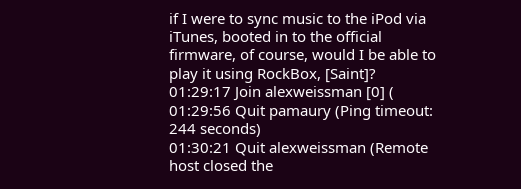if I were to sync music to the iPod via iTunes, booted in to the official firmware, of course, would I be able to play it using RockBox, [Saint]?
01:29:17 Join alexweissman [0] (
01:29:56 Quit pamaury (Ping timeout: 244 seconds)
01:30:21 Quit alexweissman (Remote host closed the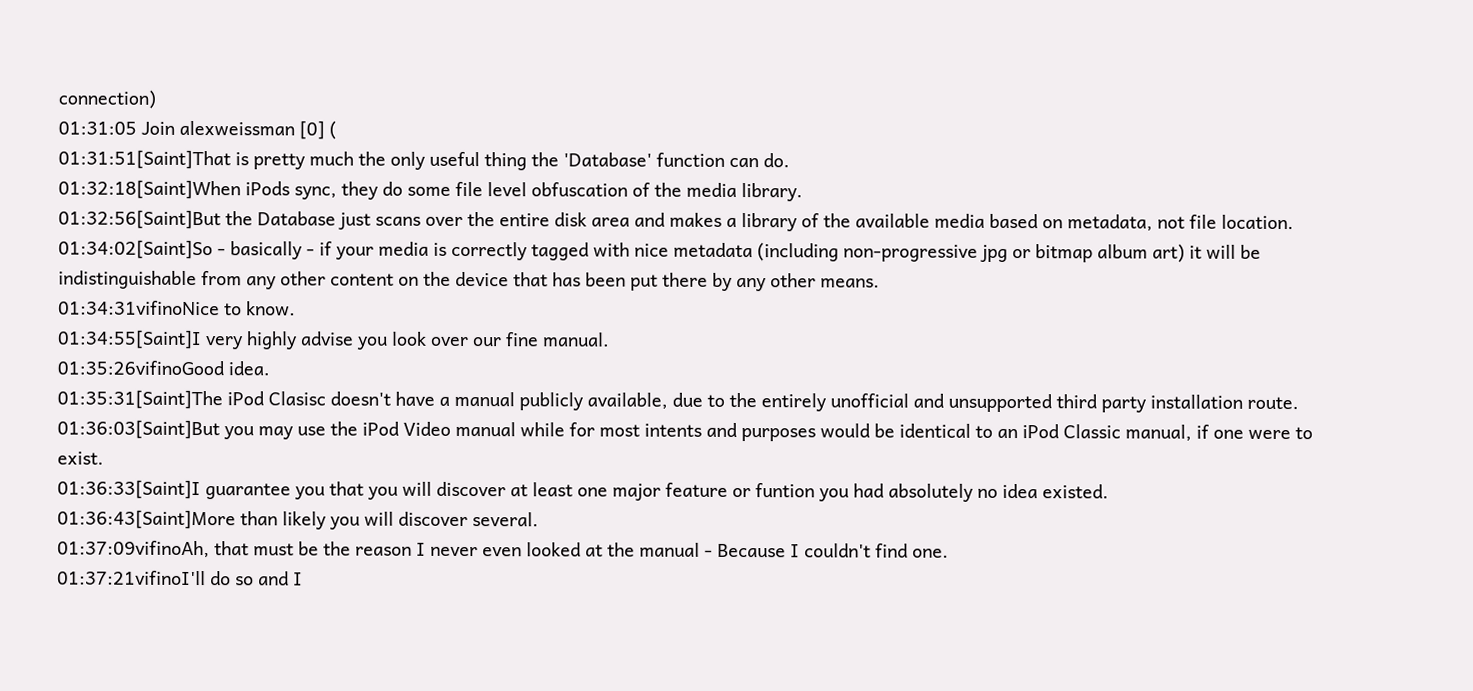connection)
01:31:05 Join alexweissman [0] (
01:31:51[Saint]That is pretty much the only useful thing the 'Database' function can do.
01:32:18[Saint]When iPods sync, they do some file level obfuscation of the media library.
01:32:56[Saint]But the Database just scans over the entire disk area and makes a library of the available media based on metadata, not file location.
01:34:02[Saint]So - basically - if your media is correctly tagged with nice metadata (including non-progressive jpg or bitmap album art) it will be indistinguishable from any other content on the device that has been put there by any other means.
01:34:31vifinoNice to know.
01:34:55[Saint]I very highly advise you look over our fine manual.
01:35:26vifinoGood idea.
01:35:31[Saint]The iPod Clasisc doesn't have a manual publicly available, due to the entirely unofficial and unsupported third party installation route.
01:36:03[Saint]But you may use the iPod Video manual while for most intents and purposes would be identical to an iPod Classic manual, if one were to exist.
01:36:33[Saint]I guarantee you that you will discover at least one major feature or funtion you had absolutely no idea existed.
01:36:43[Saint]More than likely you will discover several.
01:37:09vifinoAh, that must be the reason I never even looked at the manual - Because I couldn't find one.
01:37:21vifinoI'll do so and I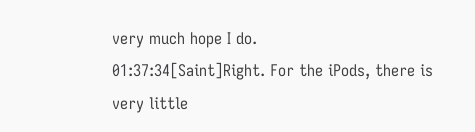very much hope I do.
01:37:34[Saint]Right. For the iPods, there is very little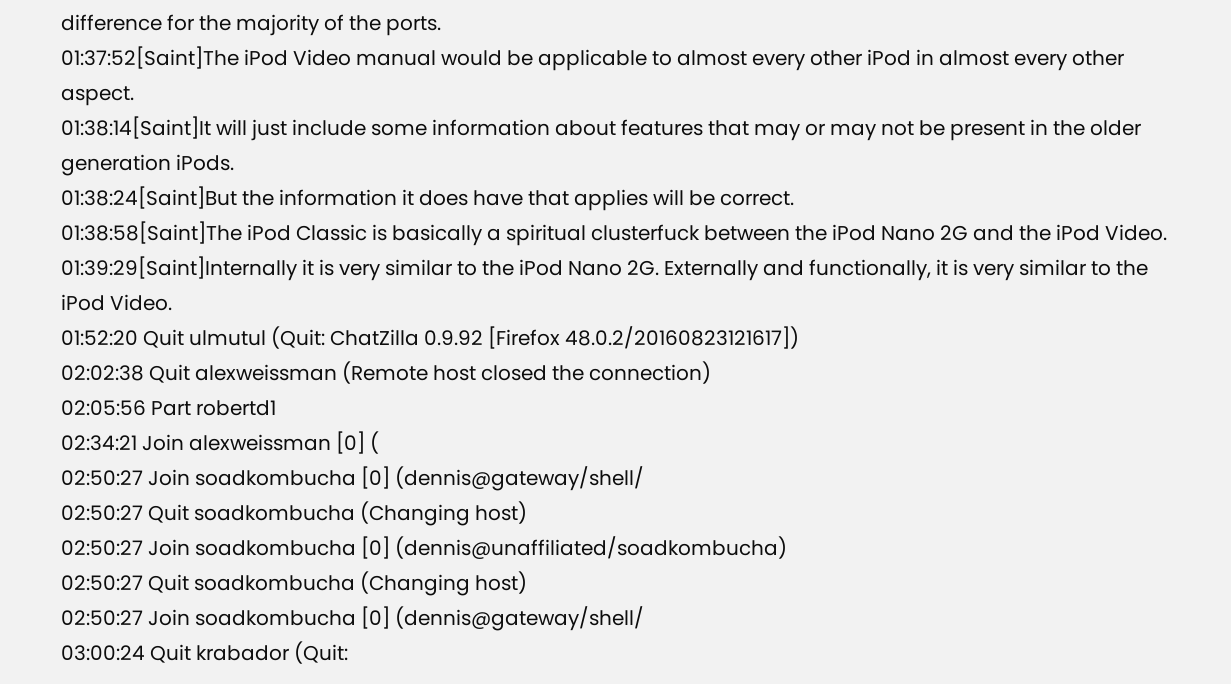difference for the majority of the ports.
01:37:52[Saint]The iPod Video manual would be applicable to almost every other iPod in almost every other aspect.
01:38:14[Saint]It will just include some information about features that may or may not be present in the older generation iPods.
01:38:24[Saint]But the information it does have that applies will be correct.
01:38:58[Saint]The iPod Classic is basically a spiritual clusterfuck between the iPod Nano 2G and the iPod Video.
01:39:29[Saint]Internally it is very similar to the iPod Nano 2G. Externally and functionally, it is very similar to the iPod Video.
01:52:20 Quit ulmutul (Quit: ChatZilla 0.9.92 [Firefox 48.0.2/20160823121617])
02:02:38 Quit alexweissman (Remote host closed the connection)
02:05:56 Part robertd1
02:34:21 Join alexweissman [0] (
02:50:27 Join soadkombucha [0] (dennis@gateway/shell/
02:50:27 Quit soadkombucha (Changing host)
02:50:27 Join soadkombucha [0] (dennis@unaffiliated/soadkombucha)
02:50:27 Quit soadkombucha (Changing host)
02:50:27 Join soadkombucha [0] (dennis@gateway/shell/
03:00:24 Quit krabador (Quit: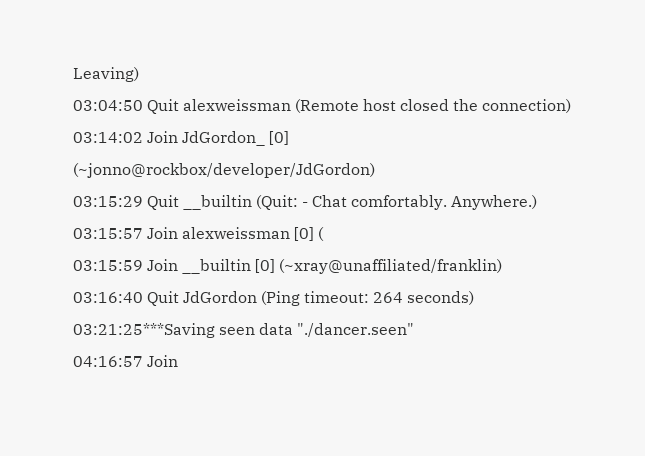Leaving)
03:04:50 Quit alexweissman (Remote host closed the connection)
03:14:02 Join JdGordon_ [0] (~jonno@rockbox/developer/JdGordon)
03:15:29 Quit __builtin (Quit: - Chat comfortably. Anywhere.)
03:15:57 Join alexweissman [0] (
03:15:59 Join __builtin [0] (~xray@unaffiliated/franklin)
03:16:40 Quit JdGordon (Ping timeout: 264 seconds)
03:21:25***Saving seen data "./dancer.seen"
04:16:57 Join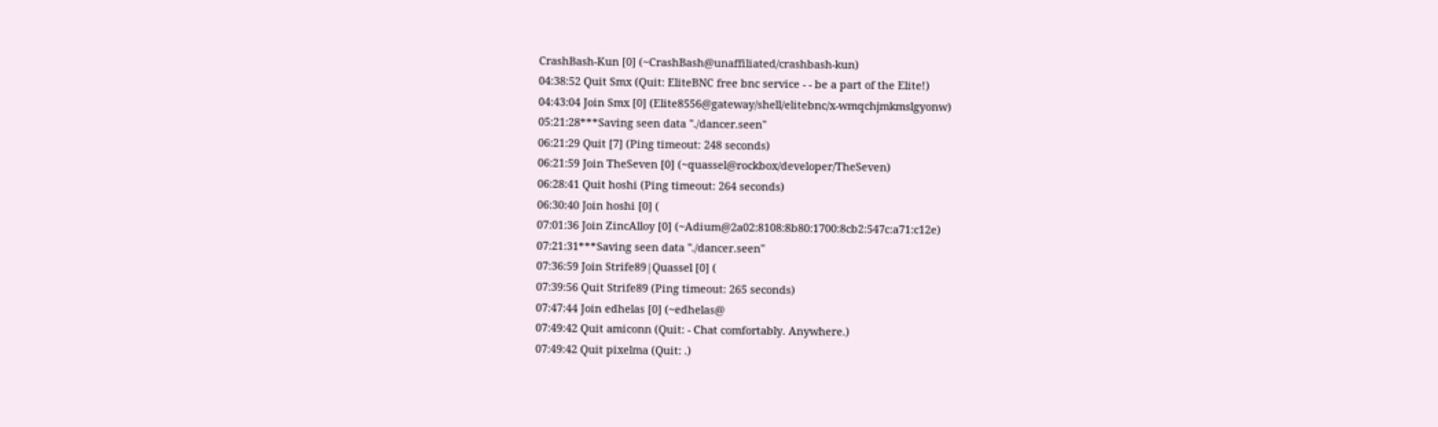CrashBash-Kun [0] (~CrashBash@unaffiliated/crashbash-kun)
04:38:52 Quit Smx (Quit: EliteBNC free bnc service - - be a part of the Elite!)
04:43:04 Join Smx [0] (Elite8556@gateway/shell/elitebnc/x-wmqchjmkmslgyonw)
05:21:28***Saving seen data "./dancer.seen"
06:21:29 Quit [7] (Ping timeout: 248 seconds)
06:21:59 Join TheSeven [0] (~quassel@rockbox/developer/TheSeven)
06:28:41 Quit hoshi (Ping timeout: 264 seconds)
06:30:40 Join hoshi [0] (
07:01:36 Join ZincAlloy [0] (~Adium@2a02:8108:8b80:1700:8cb2:547c:a71:c12e)
07:21:31***Saving seen data "./dancer.seen"
07:36:59 Join Strife89|Quassel [0] (
07:39:56 Quit Strife89 (Ping timeout: 265 seconds)
07:47:44 Join edhelas [0] (~edhelas@
07:49:42 Quit amiconn (Quit: - Chat comfortably. Anywhere.)
07:49:42 Quit pixelma (Quit: .)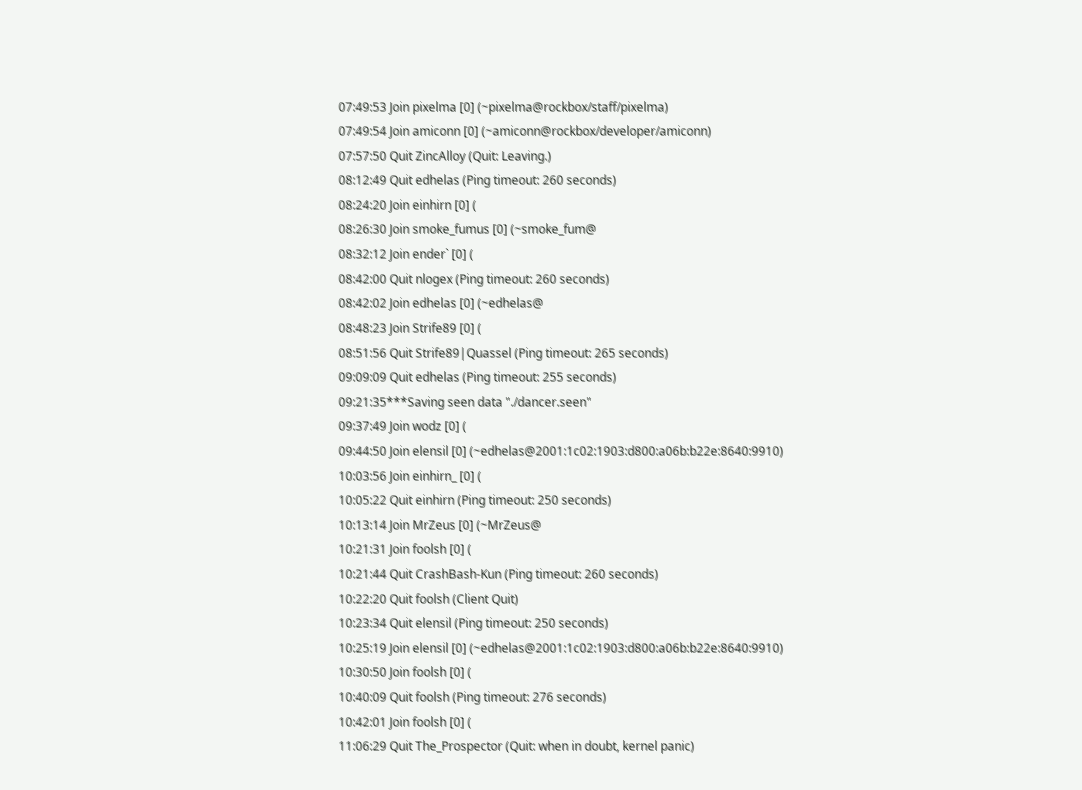07:49:53 Join pixelma [0] (~pixelma@rockbox/staff/pixelma)
07:49:54 Join amiconn [0] (~amiconn@rockbox/developer/amiconn)
07:57:50 Quit ZincAlloy (Quit: Leaving.)
08:12:49 Quit edhelas (Ping timeout: 260 seconds)
08:24:20 Join einhirn [0] (
08:26:30 Join smoke_fumus [0] (~smoke_fum@
08:32:12 Join ender` [0] (
08:42:00 Quit nlogex (Ping timeout: 260 seconds)
08:42:02 Join edhelas [0] (~edhelas@
08:48:23 Join Strife89 [0] (
08:51:56 Quit Strife89|Quassel (Ping timeout: 265 seconds)
09:09:09 Quit edhelas (Ping timeout: 255 seconds)
09:21:35***Saving seen data "./dancer.seen"
09:37:49 Join wodz [0] (
09:44:50 Join elensil [0] (~edhelas@2001:1c02:1903:d800:a06b:b22e:8640:9910)
10:03:56 Join einhirn_ [0] (
10:05:22 Quit einhirn (Ping timeout: 250 seconds)
10:13:14 Join MrZeus [0] (~MrZeus@
10:21:31 Join foolsh [0] (
10:21:44 Quit CrashBash-Kun (Ping timeout: 260 seconds)
10:22:20 Quit foolsh (Client Quit)
10:23:34 Quit elensil (Ping timeout: 250 seconds)
10:25:19 Join elensil [0] (~edhelas@2001:1c02:1903:d800:a06b:b22e:8640:9910)
10:30:50 Join foolsh [0] (
10:40:09 Quit foolsh (Ping timeout: 276 seconds)
10:42:01 Join foolsh [0] (
11:06:29 Quit The_Prospector (Quit: when in doubt, kernel panic)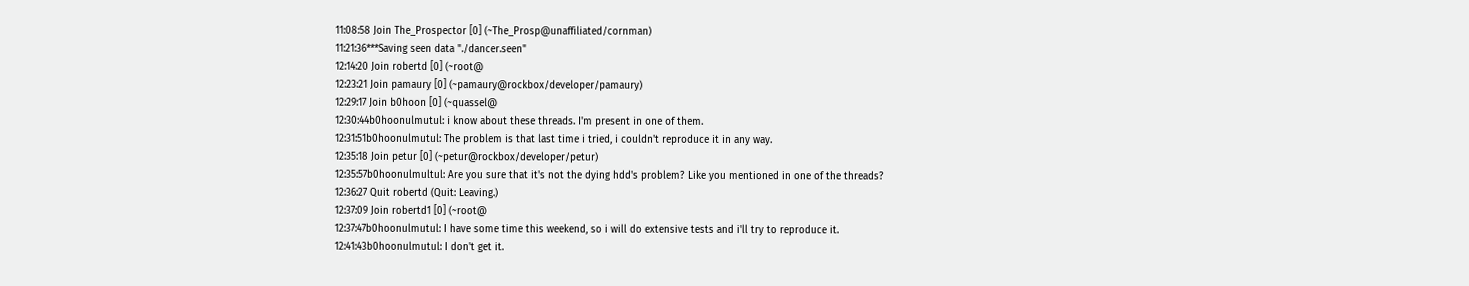11:08:58 Join The_Prospector [0] (~The_Prosp@unaffiliated/cornman)
11:21:36***Saving seen data "./dancer.seen"
12:14:20 Join robertd [0] (~root@
12:23:21 Join pamaury [0] (~pamaury@rockbox/developer/pamaury)
12:29:17 Join b0hoon [0] (~quassel@
12:30:44b0hoonulmutul: i know about these threads. I'm present in one of them.
12:31:51b0hoonulmutul: The problem is that last time i tried, i couldn't reproduce it in any way.
12:35:18 Join petur [0] (~petur@rockbox/developer/petur)
12:35:57b0hoonulmultul: Are you sure that it's not the dying hdd's problem? Like you mentioned in one of the threads?
12:36:27 Quit robertd (Quit: Leaving.)
12:37:09 Join robertd1 [0] (~root@
12:37:47b0hoonulmutul: I have some time this weekend, so i will do extensive tests and i'll try to reproduce it.
12:41:43b0hoonulmutul: I don't get it.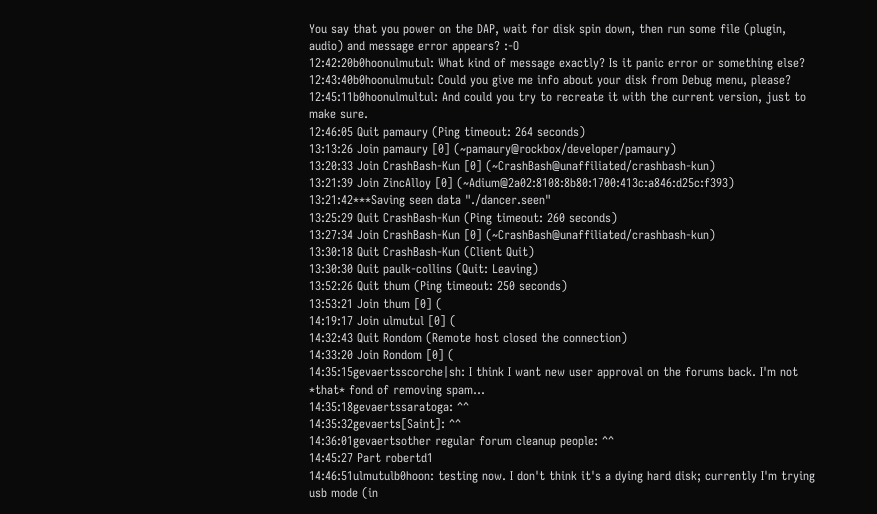You say that you power on the DAP, wait for disk spin down, then run some file (plugin, audio) and message error appears? :-O
12:42:20b0hoonulmutul: What kind of message exactly? Is it panic error or something else?
12:43:40b0hoonulmutul: Could you give me info about your disk from Debug menu, please?
12:45:11b0hoonulmultul: And could you try to recreate it with the current version, just to make sure.
12:46:05 Quit pamaury (Ping timeout: 264 seconds)
13:13:26 Join pamaury [0] (~pamaury@rockbox/developer/pamaury)
13:20:33 Join CrashBash-Kun [0] (~CrashBash@unaffiliated/crashbash-kun)
13:21:39 Join ZincAlloy [0] (~Adium@2a02:8108:8b80:1700:413c:a846:d25c:f393)
13:21:42***Saving seen data "./dancer.seen"
13:25:29 Quit CrashBash-Kun (Ping timeout: 260 seconds)
13:27:34 Join CrashBash-Kun [0] (~CrashBash@unaffiliated/crashbash-kun)
13:30:18 Quit CrashBash-Kun (Client Quit)
13:30:30 Quit paulk-collins (Quit: Leaving)
13:52:26 Quit thum (Ping timeout: 250 seconds)
13:53:21 Join thum [0] (
14:19:17 Join ulmutul [0] (
14:32:43 Quit Rondom (Remote host closed the connection)
14:33:20 Join Rondom [0] (
14:35:15gevaertsscorche|sh: I think I want new user approval on the forums back. I'm not *that* fond of removing spam...
14:35:18gevaertssaratoga: ^^
14:35:32gevaerts[Saint]: ^^
14:36:01gevaertsother regular forum cleanup people: ^^
14:45:27 Part robertd1
14:46:51ulmutulb0hoon: testing now. I don't think it's a dying hard disk; currently I'm trying usb mode (in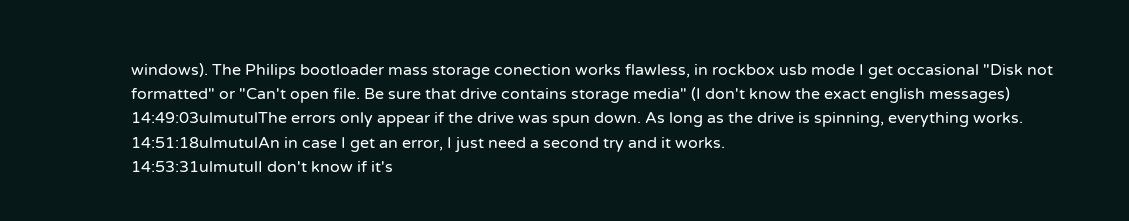windows). The Philips bootloader mass storage conection works flawless, in rockbox usb mode I get occasional "Disk not formatted" or "Can't open file. Be sure that drive contains storage media" (I don't know the exact english messages)
14:49:03ulmutulThe errors only appear if the drive was spun down. As long as the drive is spinning, everything works.
14:51:18ulmutulAn in case I get an error, I just need a second try and it works.
14:53:31ulmutulI don't know if it's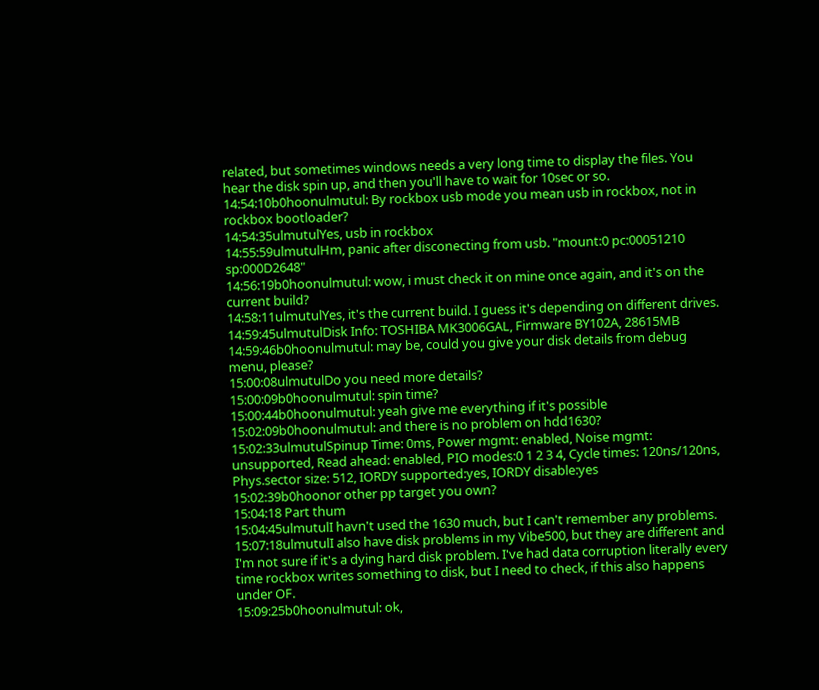related, but sometimes windows needs a very long time to display the files. You hear the disk spin up, and then you'll have to wait for 10sec or so.
14:54:10b0hoonulmutul: By rockbox usb mode you mean usb in rockbox, not in rockbox bootloader?
14:54:35ulmutulYes, usb in rockbox
14:55:59ulmutulHm, panic after disconecting from usb. "mount:0 pc:00051210 sp:000D2648"
14:56:19b0hoonulmutul: wow, i must check it on mine once again, and it's on the current build?
14:58:11ulmutulYes, it's the current build. I guess it's depending on different drives.
14:59:45ulmutulDisk Info: TOSHIBA MK3006GAL, Firmware BY102A, 28615MB
14:59:46b0hoonulmutul: may be, could you give your disk details from debug menu, please?
15:00:08ulmutulDo you need more details?
15:00:09b0hoonulmutul: spin time?
15:00:44b0hoonulmutul: yeah give me everything if it's possible
15:02:09b0hoonulmutul: and there is no problem on hdd1630?
15:02:33ulmutulSpinup Time: 0ms, Power mgmt: enabled, Noise mgmt: unsupported, Read ahead: enabled, PIO modes:0 1 2 3 4, Cycle times: 120ns/120ns, Phys.sector size: 512, IORDY supported:yes, IORDY disable:yes
15:02:39b0hoonor other pp target you own?
15:04:18 Part thum
15:04:45ulmutulI havn't used the 1630 much, but I can't remember any problems.
15:07:18ulmutulI also have disk problems in my Vibe500, but they are different and I'm not sure if it's a dying hard disk problem. I've had data corruption literally every time rockbox writes something to disk, but I need to check, if this also happens under OF.
15:09:25b0hoonulmutul: ok,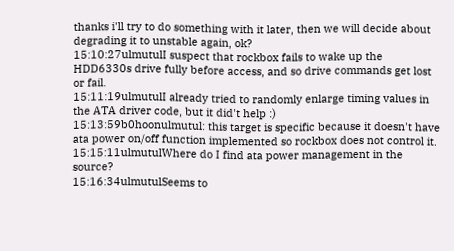thanks i'll try to do something with it later, then we will decide about degrading it to unstable again, ok?
15:10:27ulmutulI suspect that rockbox fails to wake up the HDD6330s drive fully before access, and so drive commands get lost or fail.
15:11:19ulmutulI already tried to randomly enlarge timing values in the ATA driver code, but it did't help :)
15:13:59b0hoonulmutul: this target is specific because it doesn't have ata power on/off function implemented so rockbox does not control it.
15:15:11ulmutulWhere do I find ata power management in the source?
15:16:34ulmutulSeems to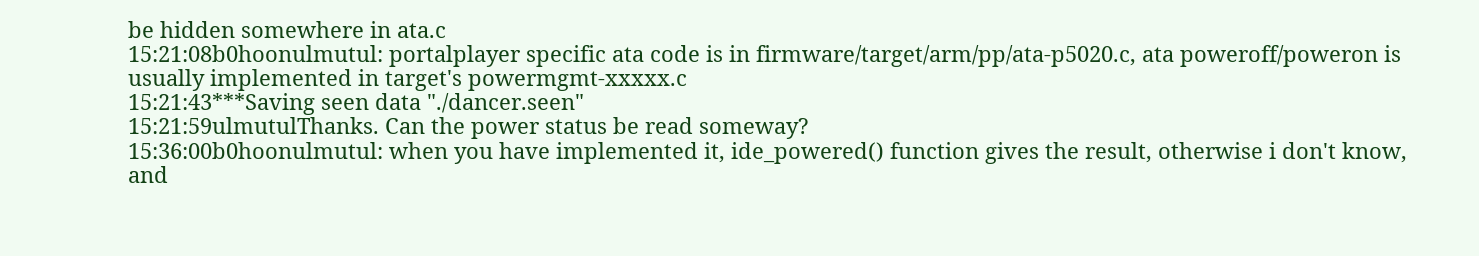be hidden somewhere in ata.c
15:21:08b0hoonulmutul: portalplayer specific ata code is in firmware/target/arm/pp/ata-p5020.c, ata poweroff/poweron is usually implemented in target's powermgmt-xxxxx.c
15:21:43***Saving seen data "./dancer.seen"
15:21:59ulmutulThanks. Can the power status be read someway?
15:36:00b0hoonulmutul: when you have implemented it, ide_powered() function gives the result, otherwise i don't know, and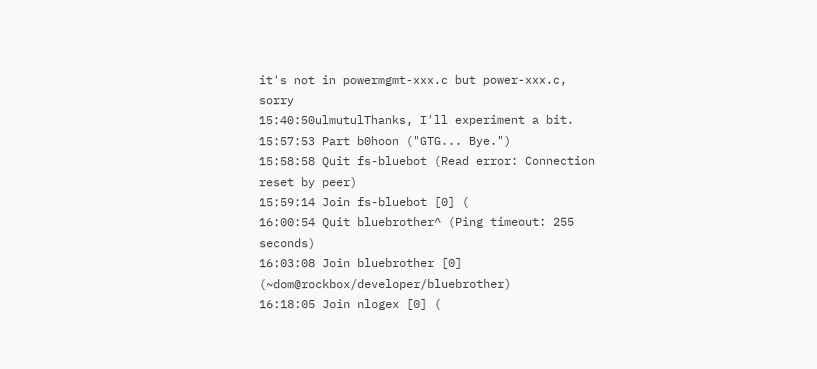it's not in powermgmt-xxx.c but power-xxx.c, sorry
15:40:50ulmutulThanks, I'll experiment a bit.
15:57:53 Part b0hoon ("GTG... Bye.")
15:58:58 Quit fs-bluebot (Read error: Connection reset by peer)
15:59:14 Join fs-bluebot [0] (
16:00:54 Quit bluebrother^ (Ping timeout: 255 seconds)
16:03:08 Join bluebrother [0] (~dom@rockbox/developer/bluebrother)
16:18:05 Join nlogex [0] (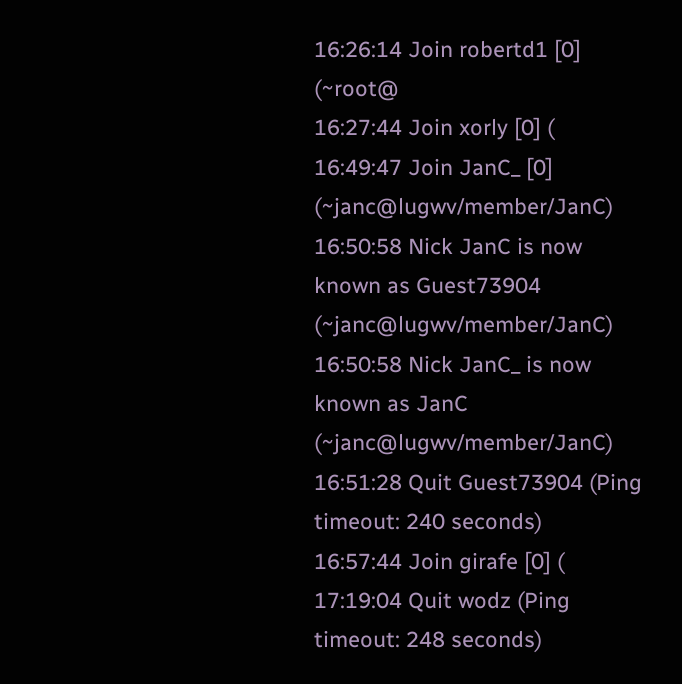16:26:14 Join robertd1 [0] (~root@
16:27:44 Join xorly [0] (
16:49:47 Join JanC_ [0] (~janc@lugwv/member/JanC)
16:50:58 Nick JanC is now known as Guest73904 (~janc@lugwv/member/JanC)
16:50:58 Nick JanC_ is now known as JanC (~janc@lugwv/member/JanC)
16:51:28 Quit Guest73904 (Ping timeout: 240 seconds)
16:57:44 Join girafe [0] (
17:19:04 Quit wodz (Ping timeout: 248 seconds)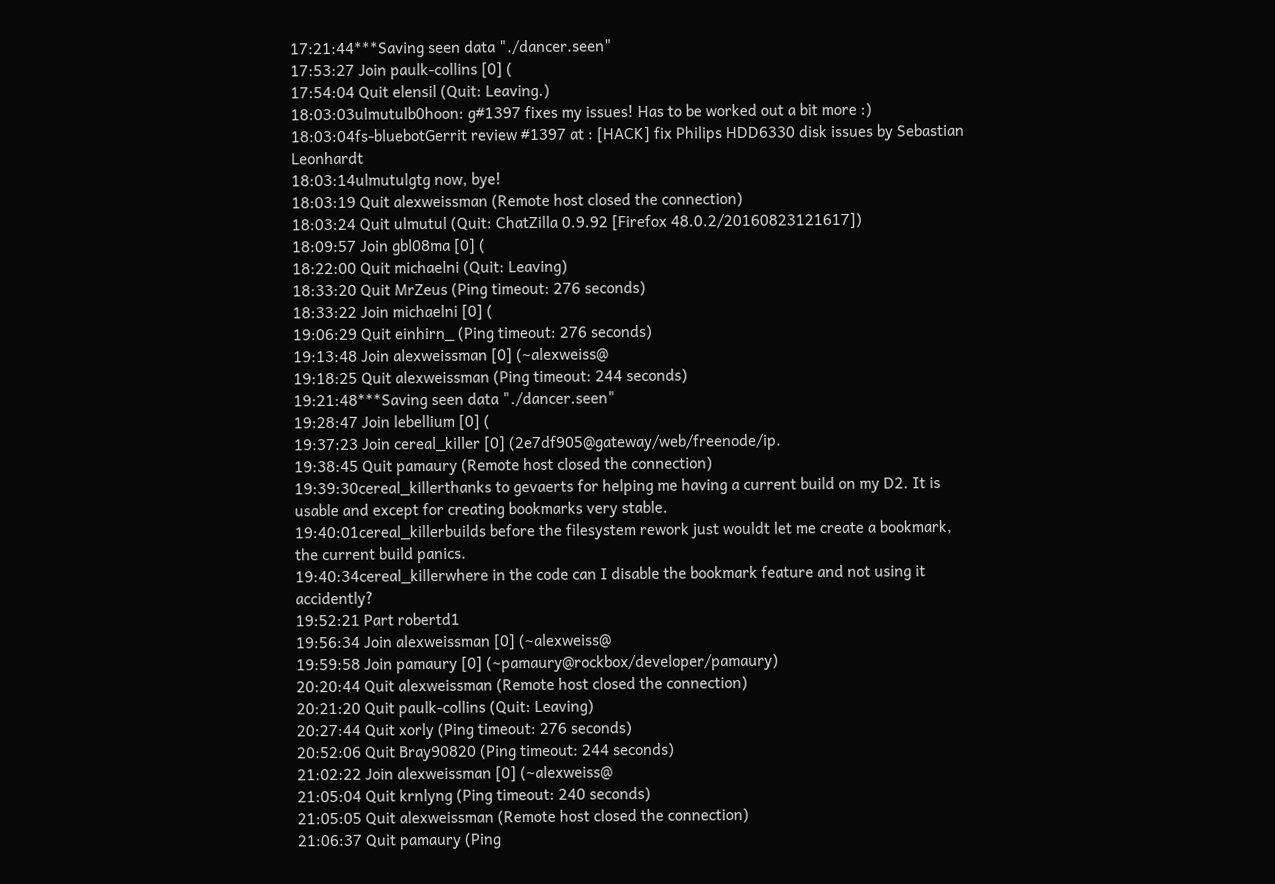17:21:44***Saving seen data "./dancer.seen"
17:53:27 Join paulk-collins [0] (
17:54:04 Quit elensil (Quit: Leaving.)
18:03:03ulmutulb0hoon: g#1397 fixes my issues! Has to be worked out a bit more :)
18:03:04fs-bluebotGerrit review #1397 at : [HACK] fix Philips HDD6330 disk issues by Sebastian Leonhardt
18:03:14ulmutulgtg now, bye!
18:03:19 Quit alexweissman (Remote host closed the connection)
18:03:24 Quit ulmutul (Quit: ChatZilla 0.9.92 [Firefox 48.0.2/20160823121617])
18:09:57 Join gbl08ma [0] (
18:22:00 Quit michaelni (Quit: Leaving)
18:33:20 Quit MrZeus (Ping timeout: 276 seconds)
18:33:22 Join michaelni [0] (
19:06:29 Quit einhirn_ (Ping timeout: 276 seconds)
19:13:48 Join alexweissman [0] (~alexweiss@
19:18:25 Quit alexweissman (Ping timeout: 244 seconds)
19:21:48***Saving seen data "./dancer.seen"
19:28:47 Join lebellium [0] (
19:37:23 Join cereal_killer [0] (2e7df905@gateway/web/freenode/ip.
19:38:45 Quit pamaury (Remote host closed the connection)
19:39:30cereal_killerthanks to gevaerts for helping me having a current build on my D2. It is usable and except for creating bookmarks very stable.
19:40:01cereal_killerbuilds before the filesystem rework just wouldt let me create a bookmark, the current build panics.
19:40:34cereal_killerwhere in the code can I disable the bookmark feature and not using it accidently?
19:52:21 Part robertd1
19:56:34 Join alexweissman [0] (~alexweiss@
19:59:58 Join pamaury [0] (~pamaury@rockbox/developer/pamaury)
20:20:44 Quit alexweissman (Remote host closed the connection)
20:21:20 Quit paulk-collins (Quit: Leaving)
20:27:44 Quit xorly (Ping timeout: 276 seconds)
20:52:06 Quit Bray90820 (Ping timeout: 244 seconds)
21:02:22 Join alexweissman [0] (~alexweiss@
21:05:04 Quit krnlyng (Ping timeout: 240 seconds)
21:05:05 Quit alexweissman (Remote host closed the connection)
21:06:37 Quit pamaury (Ping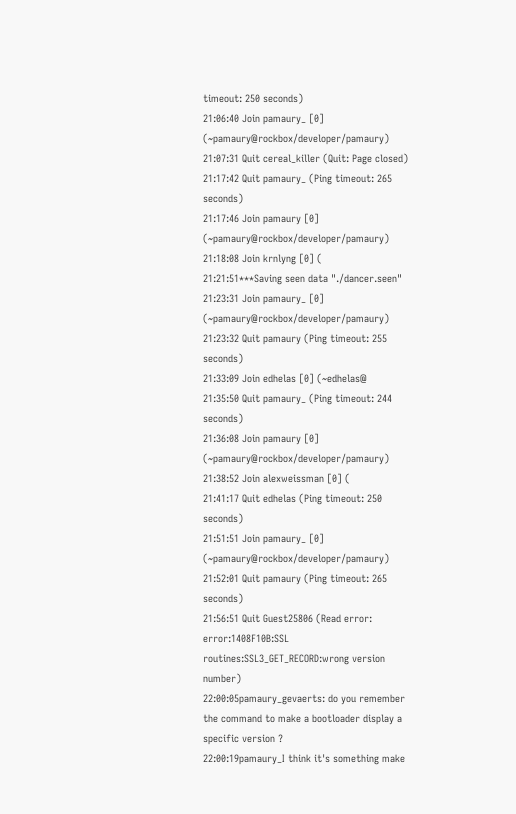timeout: 250 seconds)
21:06:40 Join pamaury_ [0] (~pamaury@rockbox/developer/pamaury)
21:07:31 Quit cereal_killer (Quit: Page closed)
21:17:42 Quit pamaury_ (Ping timeout: 265 seconds)
21:17:46 Join pamaury [0] (~pamaury@rockbox/developer/pamaury)
21:18:08 Join krnlyng [0] (
21:21:51***Saving seen data "./dancer.seen"
21:23:31 Join pamaury_ [0] (~pamaury@rockbox/developer/pamaury)
21:23:32 Quit pamaury (Ping timeout: 255 seconds)
21:33:09 Join edhelas [0] (~edhelas@
21:35:50 Quit pamaury_ (Ping timeout: 244 seconds)
21:36:08 Join pamaury [0] (~pamaury@rockbox/developer/pamaury)
21:38:52 Join alexweissman [0] (
21:41:17 Quit edhelas (Ping timeout: 250 seconds)
21:51:51 Join pamaury_ [0] (~pamaury@rockbox/developer/pamaury)
21:52:01 Quit pamaury (Ping timeout: 265 seconds)
21:56:51 Quit Guest25806 (Read error: error:1408F10B:SSL routines:SSL3_GET_RECORD:wrong version number)
22:00:05pamaury_gevaerts: do you remember the command to make a bootloader display a specific version ?
22:00:19pamaury_I think it's something make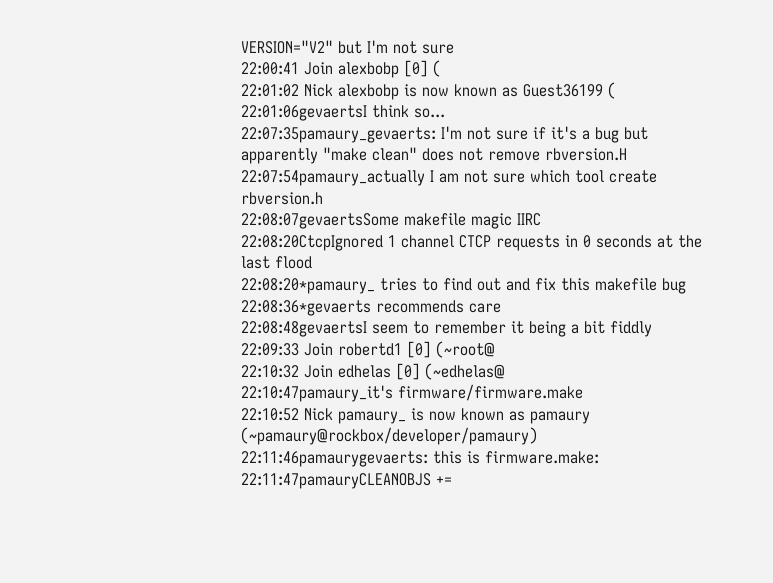VERSION="V2" but I'm not sure
22:00:41 Join alexbobp [0] (
22:01:02 Nick alexbobp is now known as Guest36199 (
22:01:06gevaertsI think so...
22:07:35pamaury_gevaerts: I'm not sure if it's a bug but apparently "make clean" does not remove rbversion.H
22:07:54pamaury_actually I am not sure which tool create rbversion.h
22:08:07gevaertsSome makefile magic IIRC
22:08:20CtcpIgnored 1 channel CTCP requests in 0 seconds at the last flood
22:08:20*pamaury_ tries to find out and fix this makefile bug
22:08:36*gevaerts recommends care
22:08:48gevaertsI seem to remember it being a bit fiddly
22:09:33 Join robertd1 [0] (~root@
22:10:32 Join edhelas [0] (~edhelas@
22:10:47pamaury_it's firmware/firmware.make
22:10:52 Nick pamaury_ is now known as pamaury (~pamaury@rockbox/developer/pamaury)
22:11:46pamaurygevaerts: this is firmware.make:
22:11:47pamauryCLEANOBJS +=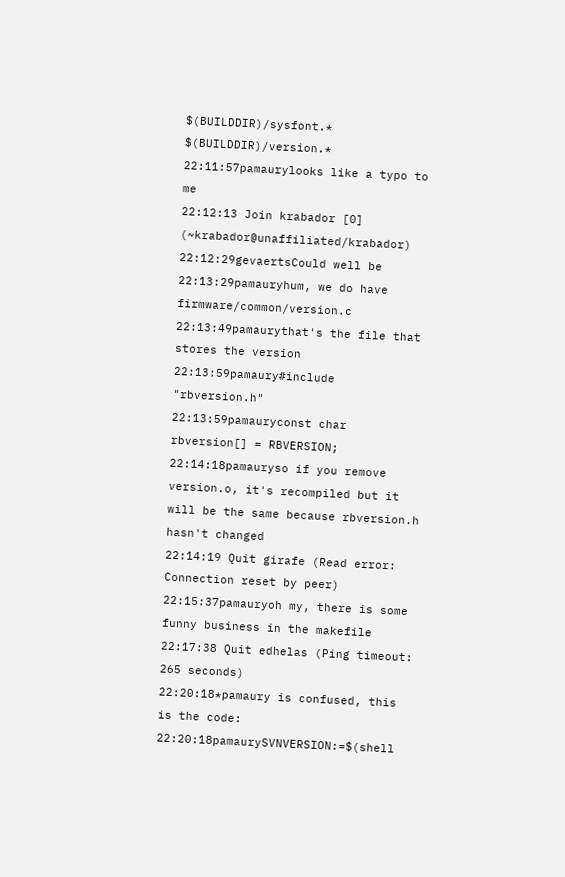$(BUILDDIR)/sysfont.* $(BUILDDIR)/version.*
22:11:57pamaurylooks like a typo to me
22:12:13 Join krabador [0] (~krabador@unaffiliated/krabador)
22:12:29gevaertsCould well be
22:13:29pamauryhum, we do have firmware/common/version.c
22:13:49pamaurythat's the file that stores the version
22:13:59pamaury#include "rbversion.h"
22:13:59pamauryconst char rbversion[] = RBVERSION;
22:14:18pamauryso if you remove version.o, it's recompiled but it will be the same because rbversion.h hasn't changed
22:14:19 Quit girafe (Read error: Connection reset by peer)
22:15:37pamauryoh my, there is some funny business in the makefile
22:17:38 Quit edhelas (Ping timeout: 265 seconds)
22:20:18*pamaury is confused, this is the code:
22:20:18pamaurySVNVERSION:=$(shell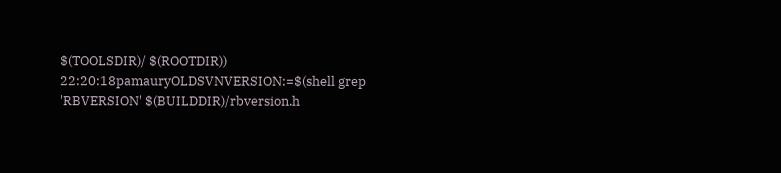$(TOOLSDIR)/ $(ROOTDIR))
22:20:18pamauryOLDSVNVERSION:=$(shell grep 'RBVERSION' $(BUILDDIR)/rbversion.h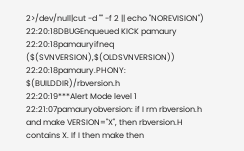2>/dev/null|cut -d '"' -f 2 || echo "NOREVISION")
22:20:18DBUGEnqueued KICK pamaury
22:20:18pamauryifneq ($(SVNVERSION),$(OLDSVNVERSION))
22:20:18pamaury.PHONY: $(BUILDDIR)/rbversion.h
22:20:19***Alert Mode level 1
22:21:07pamauryobversion: if I rm rbversion.h and make VERSION="X", then rbversion.H contains X. If I then make then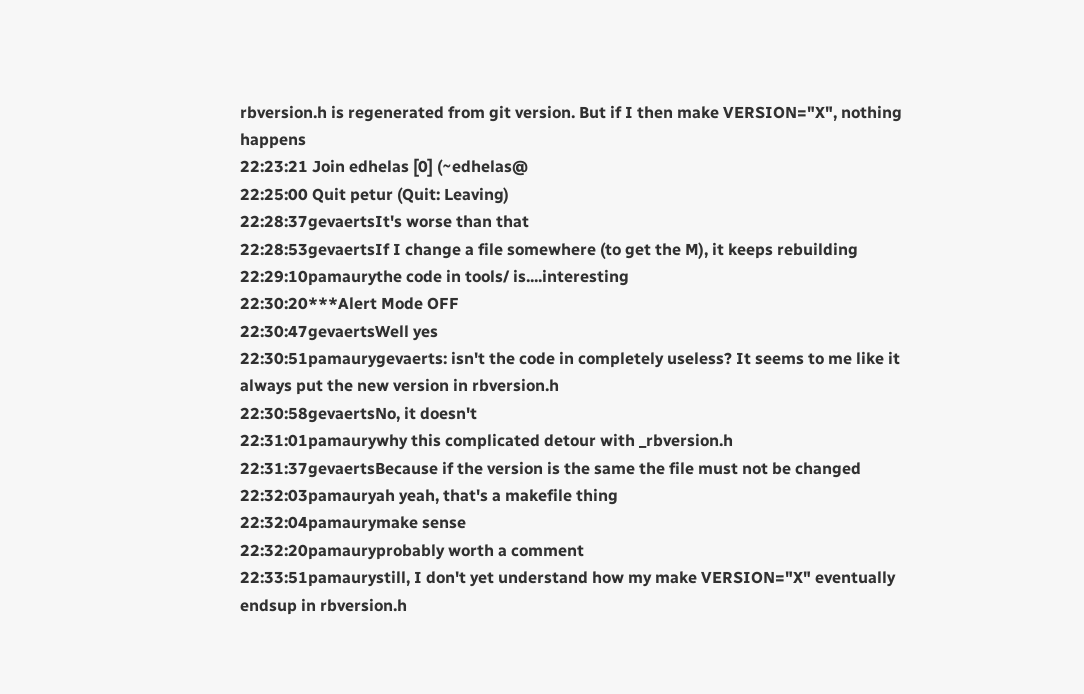rbversion.h is regenerated from git version. But if I then make VERSION="X", nothing happens
22:23:21 Join edhelas [0] (~edhelas@
22:25:00 Quit petur (Quit: Leaving)
22:28:37gevaertsIt's worse than that
22:28:53gevaertsIf I change a file somewhere (to get the M), it keeps rebuilding
22:29:10pamaurythe code in tools/ is....interesting
22:30:20***Alert Mode OFF
22:30:47gevaertsWell yes
22:30:51pamaurygevaerts: isn't the code in completely useless? It seems to me like it always put the new version in rbversion.h
22:30:58gevaertsNo, it doesn't
22:31:01pamaurywhy this complicated detour with _rbversion.h
22:31:37gevaertsBecause if the version is the same the file must not be changed
22:32:03pamauryah yeah, that's a makefile thing
22:32:04pamaurymake sense
22:32:20pamauryprobably worth a comment
22:33:51pamaurystill, I don't yet understand how my make VERSION="X" eventually endsup in rbversion.h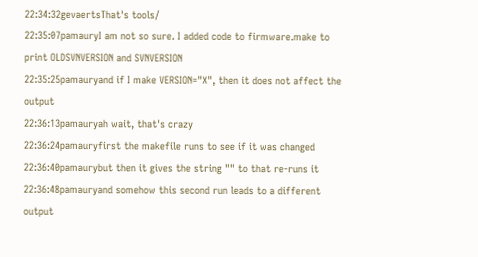22:34:32gevaertsThat's tools/
22:35:07pamauryI am not so sure. I added code to firmware.make to print OLDSVNVERSION and SVNVERSION
22:35:25pamauryand if I make VERSION="X", then it does not affect the output
22:36:13pamauryah wait, that's crazy
22:36:24pamauryfirst the makefile runs to see if it was changed
22:36:40pamaurybut then it gives the string "" to that re-runs it
22:36:48pamauryand somehow this second run leads to a different output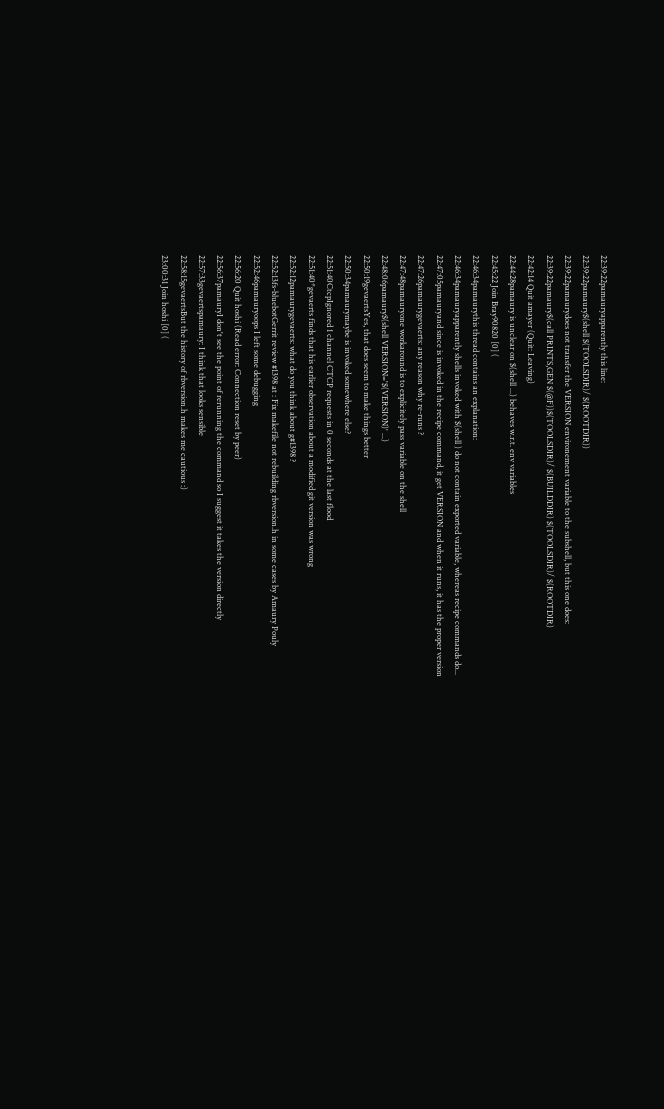22:39:22pamauryapparently this line:
22:39:22pamaury$(shell $(TOOLSDIR)/ $(ROOTDIR))
22:39:22pamaurydoes not transfer the VERSION environement variable to the subshell, but this one does:
22:39:22pamaury$(call PRINTS,GEN $(@F))$(TOOLSDIR)/ $(BUILDDIR) $(TOOLSDIR)/ $(ROOTDIR)
22:42:14 Quit amayer (Quit: Leaving)
22:44:28pamaury is unclear on $(shell ...) behaves w.r.t. env variables
22:45:22 Join Bray90820 [0] (
22:46:34pamaurythis thread contains an explanation:
22:46:34pamauryapparently shells invoked with $(shell ) do not contain exported variable, whereas recipe commands do...
22:47:05pamauryand since is invoked in the recipe command, it get VERSION and when it runs, it has the proper version
22:47:26pamaurygevaerts: any reason why re-runs ?
22:47:48pamauryone workaround is to explicitely pass variable on the shell
22:48:06pamaury$(shell VERSION='$(VERSION)' ...)
22:50:19gevaertsYes, that does seem to make things better
22:50:34pamaurymaybe is invoked somewhere else?
22:51:40CtcpIgnored 1 channel CTCP requests in 0 seconds at the last flood
22:51:40*gevaerts finds that his earlier observation about a modified git version was wrong
22:52:12pamaurygevaerts: what do you think about g#1398 ?
22:52:13fs-bluebotGerrit review #1398 at : Fix makefile not rebuilding rbversion.h in some cases by Amaury Pouly
22:52:46pamauryoops I left some debugging
22:56:20 Quit hoshi (Read error: Connection reset by peer)
22:56:37pamauryI don't see the point of rerunning the command so I suggest it takes the version directly
22:57:33gevaertspamaury: I think that looks sensible
22:58:15gevaertsBut the history of rbversion.h makes me cautious :)
23:00:31 Join hoshi [0] (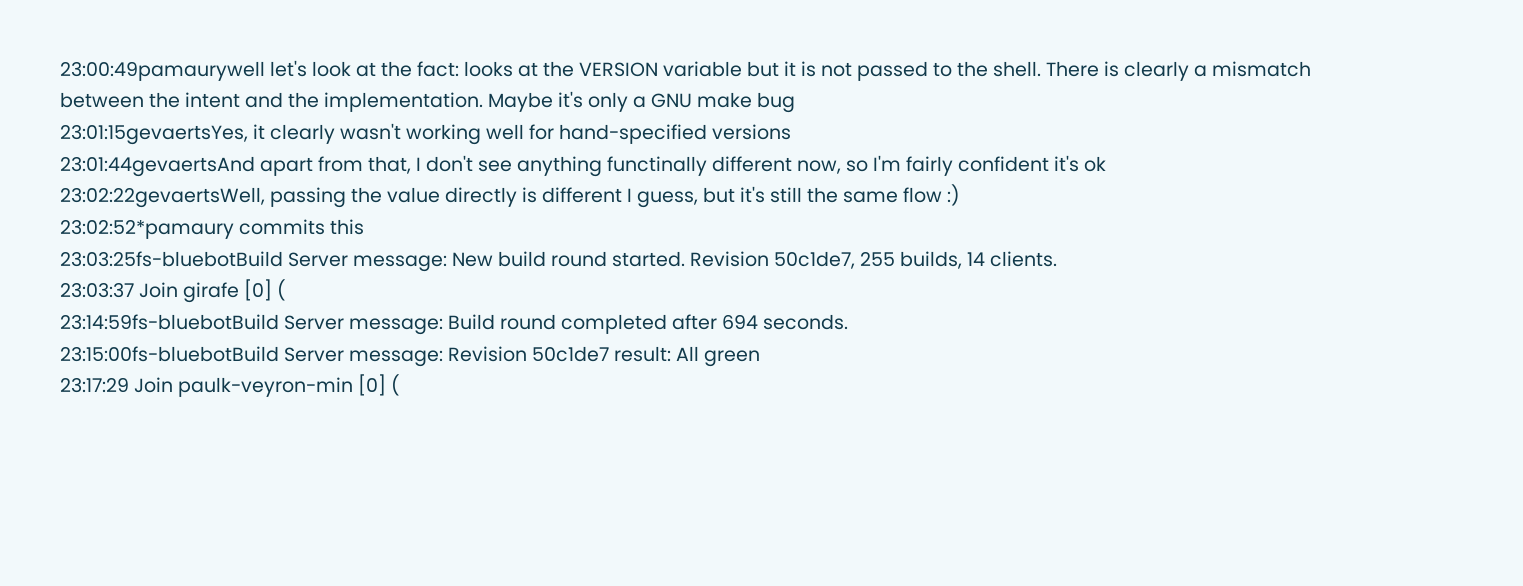23:00:49pamaurywell let's look at the fact: looks at the VERSION variable but it is not passed to the shell. There is clearly a mismatch between the intent and the implementation. Maybe it's only a GNU make bug
23:01:15gevaertsYes, it clearly wasn't working well for hand-specified versions
23:01:44gevaertsAnd apart from that, I don't see anything functinally different now, so I'm fairly confident it's ok
23:02:22gevaertsWell, passing the value directly is different I guess, but it's still the same flow :)
23:02:52*pamaury commits this
23:03:25fs-bluebotBuild Server message: New build round started. Revision 50c1de7, 255 builds, 14 clients.
23:03:37 Join girafe [0] (
23:14:59fs-bluebotBuild Server message: Build round completed after 694 seconds.
23:15:00fs-bluebotBuild Server message: Revision 50c1de7 result: All green
23:17:29 Join paulk-veyron-min [0] (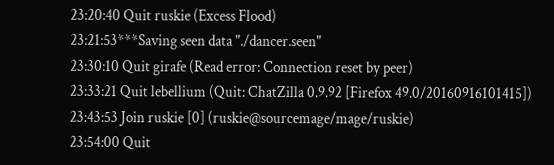23:20:40 Quit ruskie (Excess Flood)
23:21:53***Saving seen data "./dancer.seen"
23:30:10 Quit girafe (Read error: Connection reset by peer)
23:33:21 Quit lebellium (Quit: ChatZilla 0.9.92 [Firefox 49.0/20160916101415])
23:43:53 Join ruskie [0] (ruskie@sourcemage/mage/ruskie)
23:54:00 Quit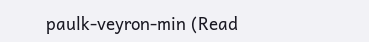paulk-veyron-min (Read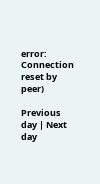error: Connection reset by peer)

Previous day | Next day